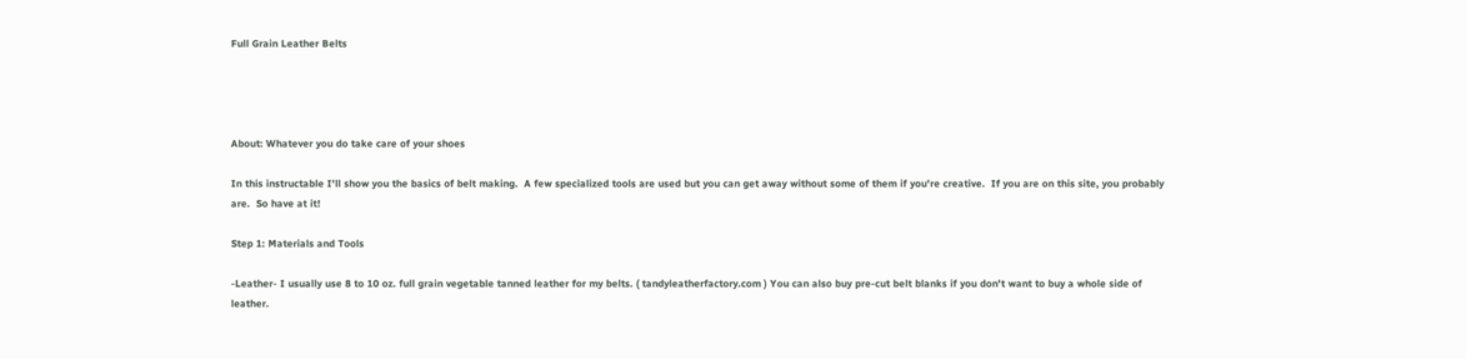Full Grain Leather Belts




About: Whatever you do take care of your shoes

In this instructable I'll show you the basics of belt making.  A few specialized tools are used but you can get away without some of them if you're creative.  If you are on this site, you probably are.  So have at it!

Step 1: Materials and Tools

-Leather- I usually use 8 to 10 oz. full grain vegetable tanned leather for my belts. ( tandyleatherfactory.com ) You can also buy pre-cut belt blanks if you don't want to buy a whole side of leather.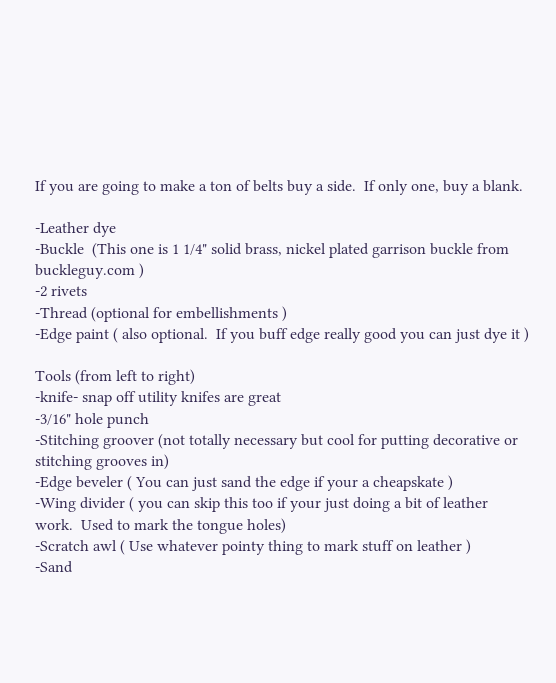If you are going to make a ton of belts buy a side.  If only one, buy a blank.

-Leather dye
-Buckle  (This one is 1 1/4" solid brass, nickel plated garrison buckle from buckleguy.com )
-2 rivets
-Thread (optional for embellishments )
-Edge paint ( also optional.  If you buff edge really good you can just dye it )

Tools (from left to right)
-knife- snap off utility knifes are great
-3/16" hole punch
-Stitching groover (not totally necessary but cool for putting decorative or stitching grooves in)
-Edge beveler ( You can just sand the edge if your a cheapskate )
-Wing divider ( you can skip this too if your just doing a bit of leather work.  Used to mark the tongue holes)
-Scratch awl ( Use whatever pointy thing to mark stuff on leather )
-Sand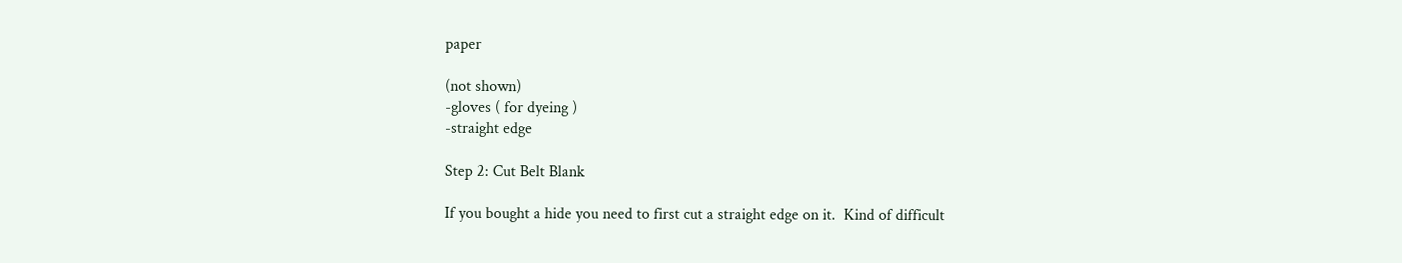paper

(not shown)
-gloves ( for dyeing )
-straight edge

Step 2: Cut Belt Blank

If you bought a hide you need to first cut a straight edge on it.  Kind of difficult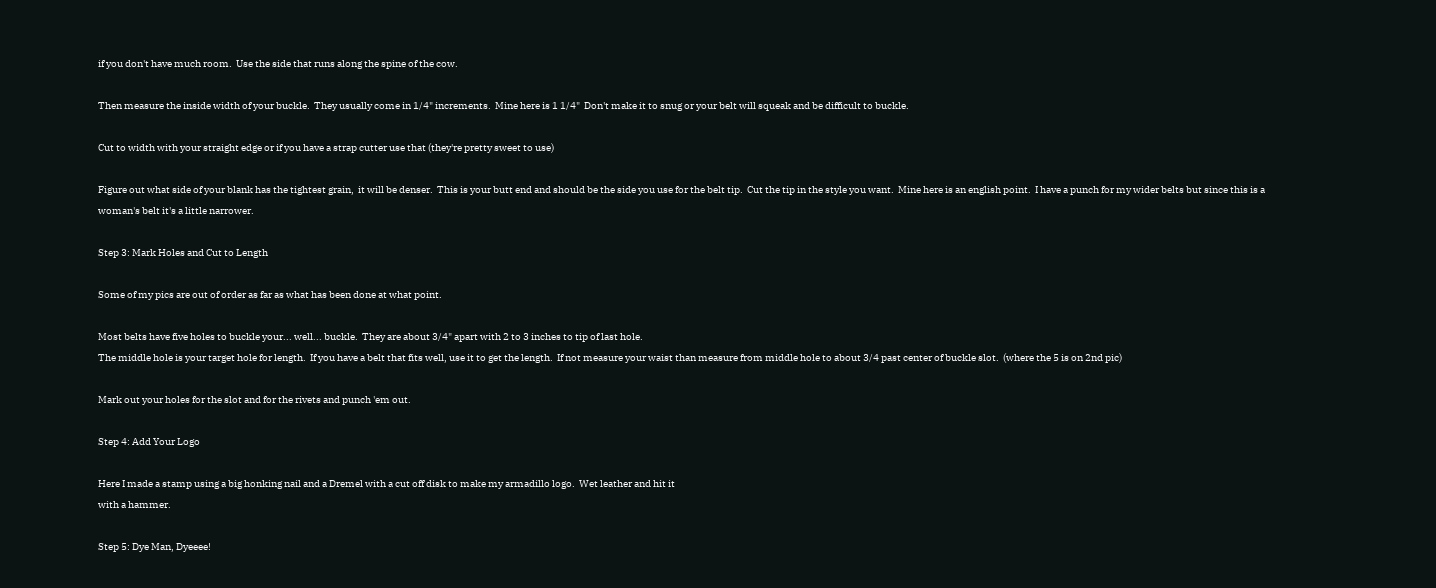if you don't have much room.  Use the side that runs along the spine of the cow.

Then measure the inside width of your buckle.  They usually come in 1/4" increments.  Mine here is 1 1/4"  Don't make it to snug or your belt will squeak and be difficult to buckle.

Cut to width with your straight edge or if you have a strap cutter use that (they're pretty sweet to use)

Figure out what side of your blank has the tightest grain,  it will be denser.  This is your butt end and should be the side you use for the belt tip.  Cut the tip in the style you want.  Mine here is an english point.  I have a punch for my wider belts but since this is a woman's belt it's a little narrower.

Step 3: Mark Holes and Cut to Length

Some of my pics are out of order as far as what has been done at what point.

Most belts have five holes to buckle your... well... buckle.  They are about 3/4" apart with 2 to 3 inches to tip of last hole.
The middle hole is your target hole for length.  If you have a belt that fits well, use it to get the length.  If not measure your waist than measure from middle hole to about 3/4 past center of buckle slot.  (where the 5 is on 2nd pic)

Mark out your holes for the slot and for the rivets and punch 'em out.

Step 4: Add Your Logo

Here I made a stamp using a big honking nail and a Dremel with a cut off disk to make my armadillo logo.  Wet leather and hit it
with a hammer.

Step 5: Dye Man, Dyeeee!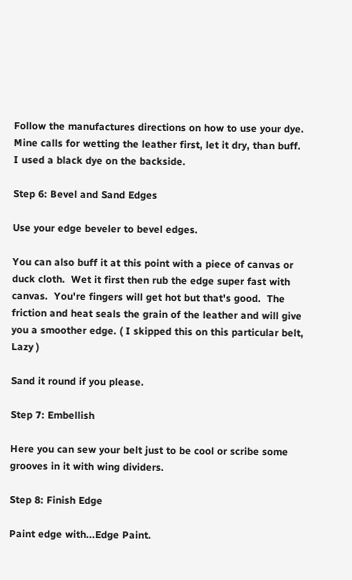Follow the manufactures directions on how to use your dye.  Mine calls for wetting the leather first, let it dry, than buff.
I used a black dye on the backside.

Step 6: Bevel and Sand Edges

Use your edge beveler to bevel edges.

You can also buff it at this point with a piece of canvas or duck cloth.  Wet it first then rub the edge super fast with canvas.  You're fingers will get hot but that's good.  The friction and heat seals the grain of the leather and will give you a smoother edge. ( I skipped this on this particular belt, Lazy )

Sand it round if you please.

Step 7: Embellish

Here you can sew your belt just to be cool or scribe some grooves in it with wing dividers.

Step 8: Finish Edge

Paint edge with...Edge Paint.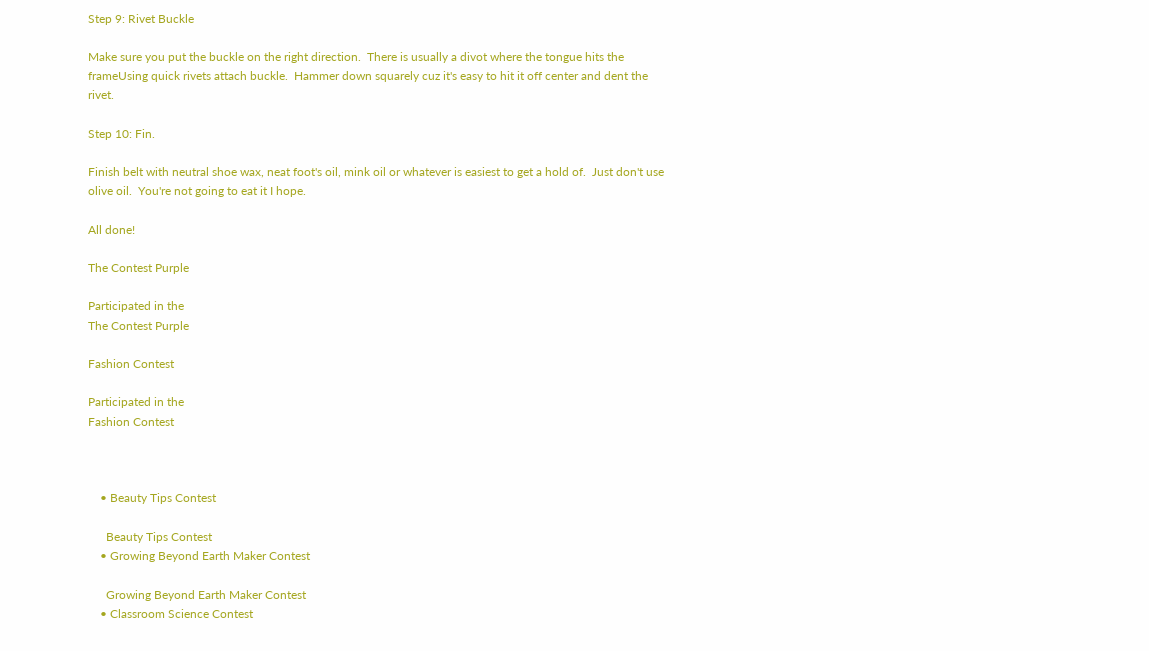Step 9: Rivet Buckle

Make sure you put the buckle on the right direction.  There is usually a divot where the tongue hits the frameUsing quick rivets attach buckle.  Hammer down squarely cuz it's easy to hit it off center and dent the rivet.

Step 10: Fin.

Finish belt with neutral shoe wax, neat foot's oil, mink oil or whatever is easiest to get a hold of.  Just don't use olive oil.  You're not going to eat it I hope.

All done!

The Contest Purple

Participated in the
The Contest Purple

Fashion Contest

Participated in the
Fashion Contest



    • Beauty Tips Contest

      Beauty Tips Contest
    • Growing Beyond Earth Maker Contest

      Growing Beyond Earth Maker Contest
    • Classroom Science Contest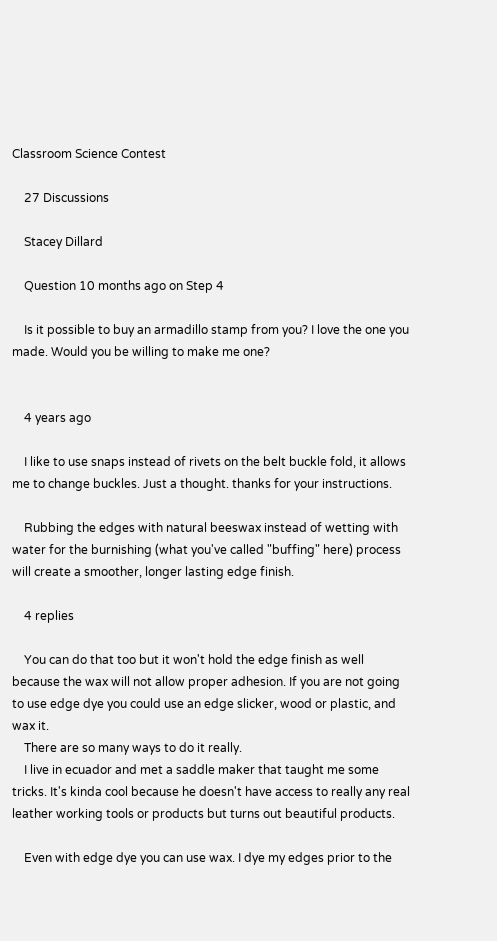Classroom Science Contest

    27 Discussions

    Stacey Dillard

    Question 10 months ago on Step 4

    Is it possible to buy an armadillo stamp from you? I love the one you made. Would you be willing to make me one?


    4 years ago

    I like to use snaps instead of rivets on the belt buckle fold, it allows me to change buckles. Just a thought. thanks for your instructions.

    Rubbing the edges with natural beeswax instead of wetting with water for the burnishing (what you've called "buffing" here) process will create a smoother, longer lasting edge finish.

    4 replies

    You can do that too but it won't hold the edge finish as well because the wax will not allow proper adhesion. If you are not going to use edge dye you could use an edge slicker, wood or plastic, and wax it.
    There are so many ways to do it really.
    I live in ecuador and met a saddle maker that taught me some tricks. It's kinda cool because he doesn't have access to really any real leather working tools or products but turns out beautiful products.

    Even with edge dye you can use wax. I dye my edges prior to the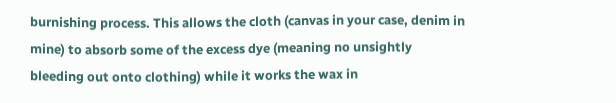burnishing process. This allows the cloth (canvas in your case, denim in mine) to absorb some of the excess dye (meaning no unsightly bleeding out onto clothing) while it works the wax in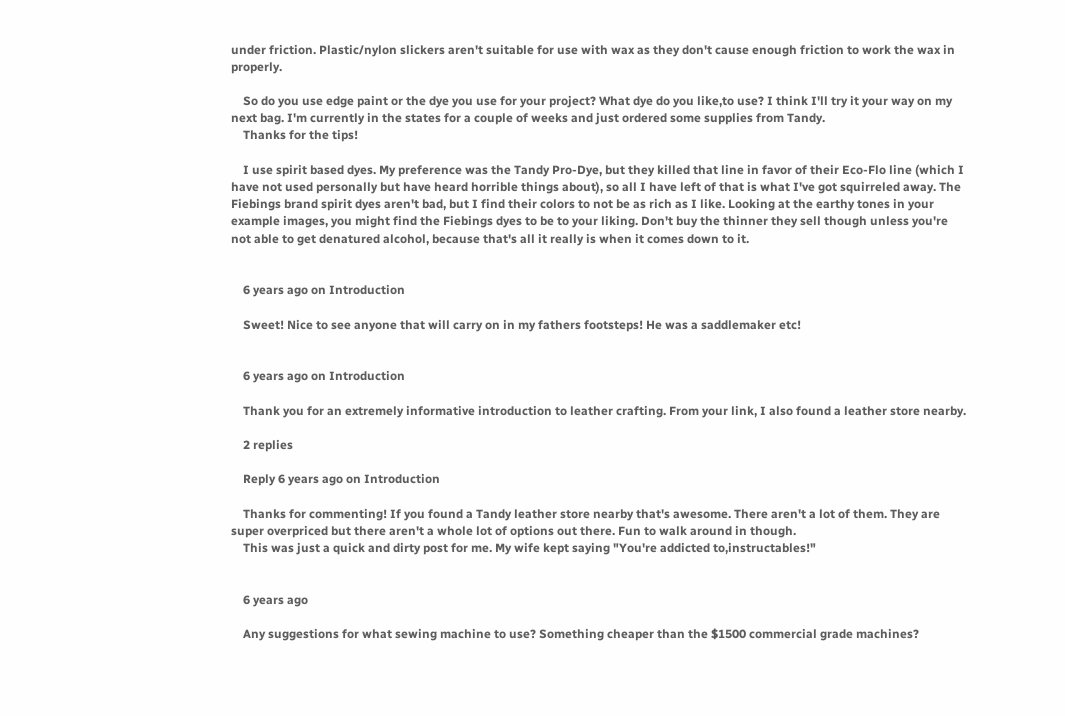under friction. Plastic/nylon slickers aren't suitable for use with wax as they don't cause enough friction to work the wax in properly.

    So do you use edge paint or the dye you use for your project? What dye do you like,to use? I think I'll try it your way on my next bag. I'm currently in the states for a couple of weeks and just ordered some supplies from Tandy.
    Thanks for the tips!

    I use spirit based dyes. My preference was the Tandy Pro-Dye, but they killed that line in favor of their Eco-Flo line (which I have not used personally but have heard horrible things about), so all I have left of that is what I've got squirreled away. The Fiebings brand spirit dyes aren't bad, but I find their colors to not be as rich as I like. Looking at the earthy tones in your example images, you might find the Fiebings dyes to be to your liking. Don't buy the thinner they sell though unless you're not able to get denatured alcohol, because that's all it really is when it comes down to it.


    6 years ago on Introduction

    Sweet! Nice to see anyone that will carry on in my fathers footsteps! He was a saddlemaker etc!


    6 years ago on Introduction

    Thank you for an extremely informative introduction to leather crafting. From your link, I also found a leather store nearby.

    2 replies

    Reply 6 years ago on Introduction

    Thanks for commenting! If you found a Tandy leather store nearby that's awesome. There aren't a lot of them. They are super overpriced but there aren't a whole lot of options out there. Fun to walk around in though.
    This was just a quick and dirty post for me. My wife kept saying "You're addicted to,instructables!"


    6 years ago

    Any suggestions for what sewing machine to use? Something cheaper than the $1500 commercial grade machines?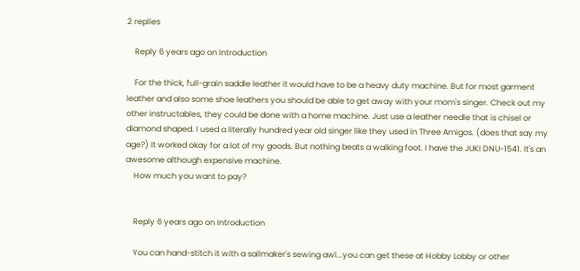2 replies

    Reply 6 years ago on Introduction

    For the thick, full-grain saddle leather it would have to be a heavy duty machine. But for most garment leather and also some shoe leathers you should be able to get away with your mom's singer. Check out my other instructables, they could be done with a home machine. Just use a leather needle that is chisel or diamond shaped. I used a literally hundred year old singer like they used in Three Amigos. (does that say my age?) It worked okay for a lot of my goods. But nothing beats a walking foot. I have the JUKI DNU-1541. It's an awesome although expensive machine.
    How much you want to pay?


    Reply 6 years ago on Introduction

    You can hand-stitch it with a sailmaker's sewing awl...you can get these at Hobby Lobby or other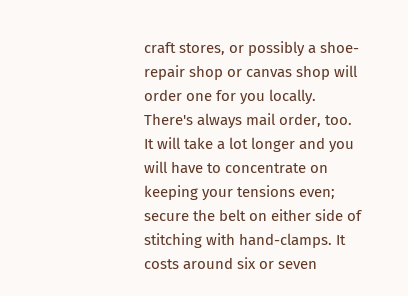craft stores, or possibly a shoe-repair shop or canvas shop will order one for you locally. There's always mail order, too. It will take a lot longer and you will have to concentrate on keeping your tensions even; secure the belt on either side of stitching with hand-clamps. It costs around six or seven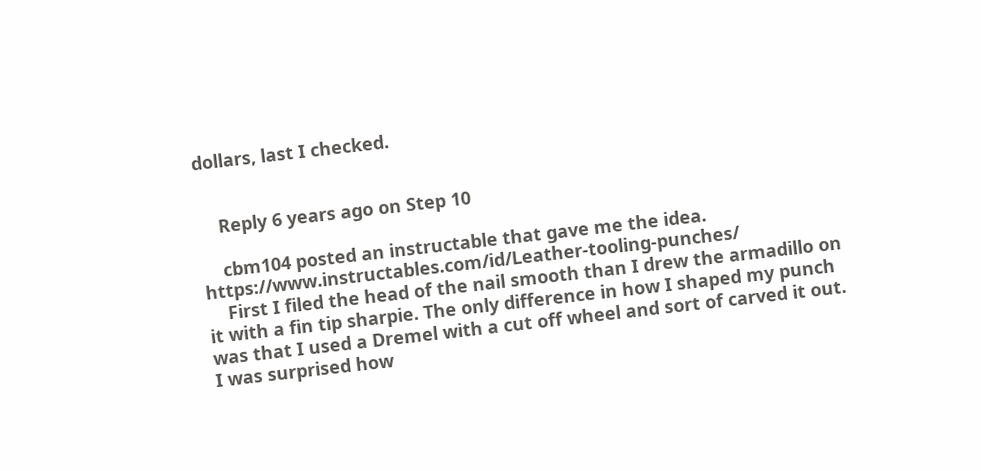dollars, last I checked.


    Reply 6 years ago on Step 10

    cbm104 posted an instructable that gave me the idea. https://www.instructables.com/id/Leather-tooling-punches/
    First I filed the head of the nail smooth than I drew the armadillo on it with a fin tip sharpie. The only difference in how I shaped my punch was that I used a Dremel with a cut off wheel and sort of carved it out. I was surprised how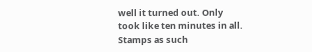well it turned out. Only took like ten minutes in all. Stamps as such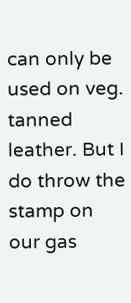can only be used on veg. tanned leather. But I do throw the stamp on our gas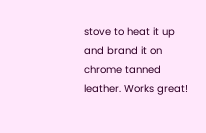stove to heat it up and brand it on chrome tanned leather. Works great!